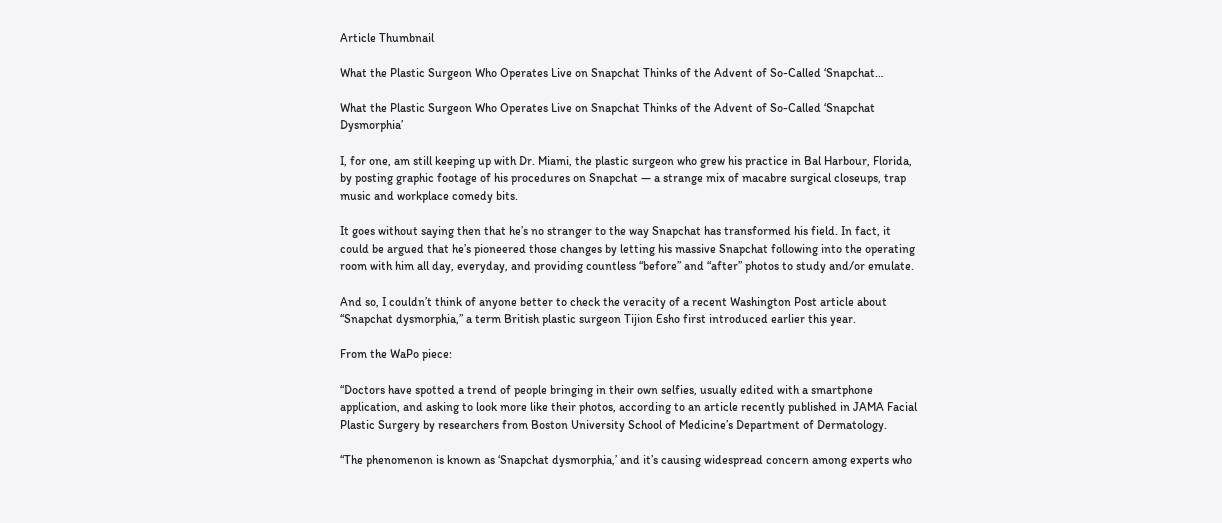Article Thumbnail

What the Plastic Surgeon Who Operates Live on Snapchat Thinks of the Advent of So-Called ‘Snapchat…

What the Plastic Surgeon Who Operates Live on Snapchat Thinks of the Advent of So-Called ‘Snapchat Dysmorphia’

I, for one, am still keeping up with Dr. Miami, the plastic surgeon who grew his practice in Bal Harbour, Florida, by posting graphic footage of his procedures on Snapchat — a strange mix of macabre surgical closeups, trap music and workplace comedy bits.

It goes without saying then that he’s no stranger to the way Snapchat has transformed his field. In fact, it could be argued that he’s pioneered those changes by letting his massive Snapchat following into the operating room with him all day, everyday, and providing countless “before” and “after” photos to study and/or emulate.

And so, I couldn’t think of anyone better to check the veracity of a recent Washington Post article about “Snapchat dysmorphia,” a term British plastic surgeon Tijion Esho first introduced earlier this year.

From the WaPo piece:

“Doctors have spotted a trend of people bringing in their own selfies, usually edited with a smartphone application, and asking to look more like their photos, according to an article recently published in JAMA Facial Plastic Surgery by researchers from Boston University School of Medicine’s Department of Dermatology.

“The phenomenon is known as ‘Snapchat dysmorphia,’ and it’s causing widespread concern among experts who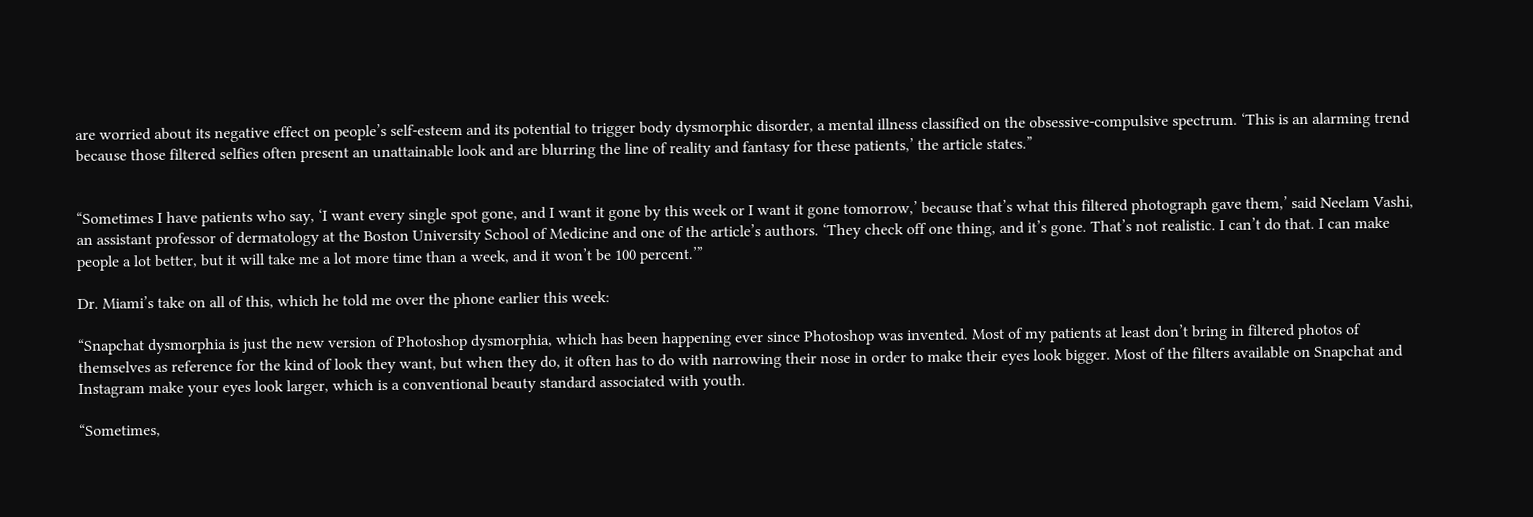are worried about its negative effect on people’s self-esteem and its potential to trigger body dysmorphic disorder, a mental illness classified on the obsessive-compulsive spectrum. ‘This is an alarming trend because those filtered selfies often present an unattainable look and are blurring the line of reality and fantasy for these patients,’ the article states.”


“Sometimes I have patients who say, ‘I want every single spot gone, and I want it gone by this week or I want it gone tomorrow,’ because that’s what this filtered photograph gave them,’ said Neelam Vashi, an assistant professor of dermatology at the Boston University School of Medicine and one of the article’s authors. ‘They check off one thing, and it’s gone. That’s not realistic. I can’t do that. I can make people a lot better, but it will take me a lot more time than a week, and it won’t be 100 percent.’”

Dr. Miami’s take on all of this, which he told me over the phone earlier this week:

“Snapchat dysmorphia is just the new version of Photoshop dysmorphia, which has been happening ever since Photoshop was invented. Most of my patients at least don’t bring in filtered photos of themselves as reference for the kind of look they want, but when they do, it often has to do with narrowing their nose in order to make their eyes look bigger. Most of the filters available on Snapchat and Instagram make your eyes look larger, which is a conventional beauty standard associated with youth.

“Sometimes,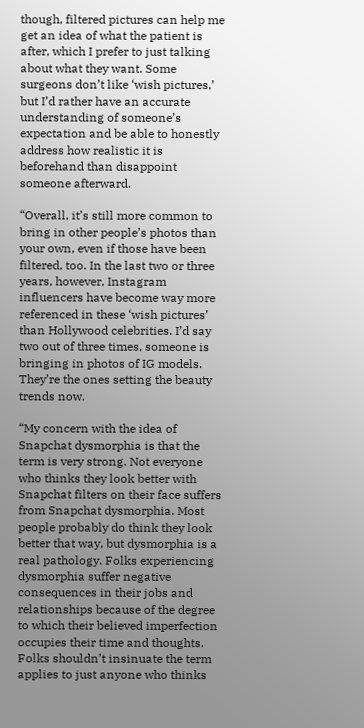though, filtered pictures can help me get an idea of what the patient is after, which I prefer to just talking about what they want. Some surgeons don’t like ‘wish pictures,’ but I’d rather have an accurate understanding of someone’s expectation and be able to honestly address how realistic it is beforehand than disappoint someone afterward.

“Overall, it’s still more common to bring in other people’s photos than your own, even if those have been filtered, too. In the last two or three years, however, Instagram influencers have become way more referenced in these ‘wish pictures’ than Hollywood celebrities. I’d say two out of three times, someone is bringing in photos of IG models. They’re the ones setting the beauty trends now.

“My concern with the idea of Snapchat dysmorphia is that the term is very strong. Not everyone who thinks they look better with Snapchat filters on their face suffers from Snapchat dysmorphia. Most people probably do think they look better that way, but dysmorphia is a real pathology. Folks experiencing dysmorphia suffer negative consequences in their jobs and relationships because of the degree to which their believed imperfection occupies their time and thoughts. Folks shouldn’t insinuate the term applies to just anyone who thinks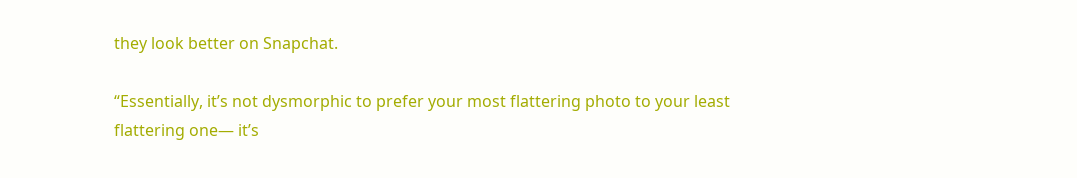they look better on Snapchat.

“Essentially, it’s not dysmorphic to prefer your most flattering photo to your least flattering one— it’s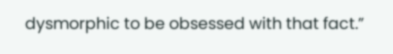dysmorphic to be obsessed with that fact.”